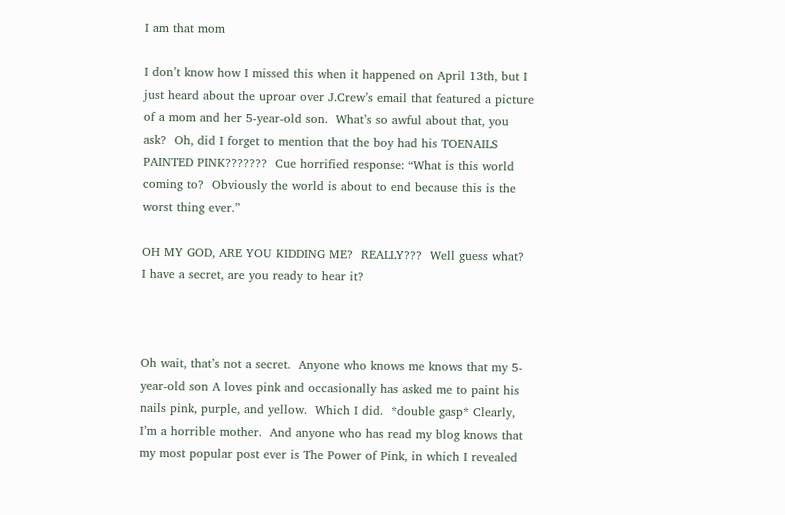I am that mom

I don’t know how I missed this when it happened on April 13th, but I just heard about the uproar over J.Crew’s email that featured a picture of a mom and her 5-year-old son.  What’s so awful about that, you ask?  Oh, did I forget to mention that the boy had his TOENAILS PAINTED PINK???????  Cue horrified response: “What is this world coming to?  Obviously the world is about to end because this is the worst thing ever.”

OH MY GOD, ARE YOU KIDDING ME?  REALLY???  Well guess what?  I have a secret, are you ready to hear it?



Oh wait, that’s not a secret.  Anyone who knows me knows that my 5-year-old son A loves pink and occasionally has asked me to paint his nails pink, purple, and yellow.  Which I did.  *double gasp* Clearly, I’m a horrible mother.  And anyone who has read my blog knows that my most popular post ever is The Power of Pink, in which I revealed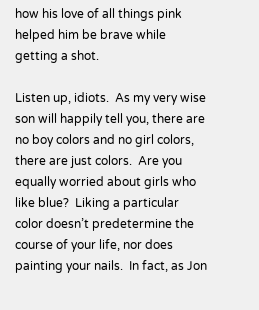how his love of all things pink helped him be brave while getting a shot.

Listen up, idiots.  As my very wise son will happily tell you, there are no boy colors and no girl colors, there are just colors.  Are you equally worried about girls who like blue?  Liking a particular color doesn’t predetermine the course of your life, nor does painting your nails.  In fact, as Jon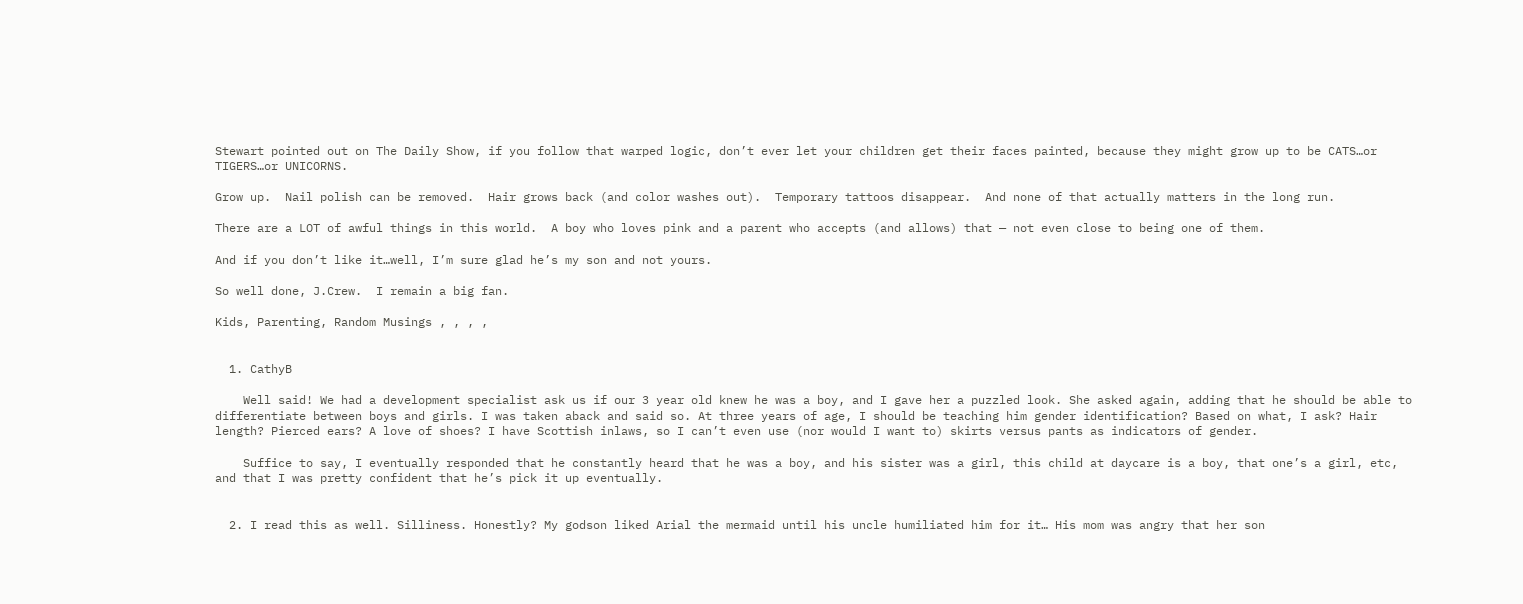Stewart pointed out on The Daily Show, if you follow that warped logic, don’t ever let your children get their faces painted, because they might grow up to be CATS…or TIGERS…or UNICORNS.

Grow up.  Nail polish can be removed.  Hair grows back (and color washes out).  Temporary tattoos disappear.  And none of that actually matters in the long run.

There are a LOT of awful things in this world.  A boy who loves pink and a parent who accepts (and allows) that — not even close to being one of them.

And if you don’t like it…well, I’m sure glad he’s my son and not yours.

So well done, J.Crew.  I remain a big fan.

Kids, Parenting, Random Musings , , , ,


  1. CathyB

    Well said! We had a development specialist ask us if our 3 year old knew he was a boy, and I gave her a puzzled look. She asked again, adding that he should be able to differentiate between boys and girls. I was taken aback and said so. At three years of age, I should be teaching him gender identification? Based on what, I ask? Hair length? Pierced ears? A love of shoes? I have Scottish inlaws, so I can’t even use (nor would I want to) skirts versus pants as indicators of gender.

    Suffice to say, I eventually responded that he constantly heard that he was a boy, and his sister was a girl, this child at daycare is a boy, that one’s a girl, etc, and that I was pretty confident that he’s pick it up eventually.


  2. I read this as well. Silliness. Honestly? My godson liked Arial the mermaid until his uncle humiliated him for it… His mom was angry that her son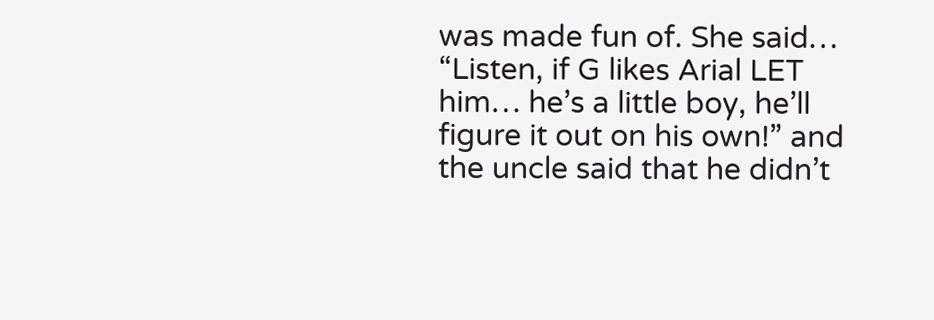was made fun of. She said… “Listen, if G likes Arial LET him… he’s a little boy, he’ll figure it out on his own!” and the uncle said that he didn’t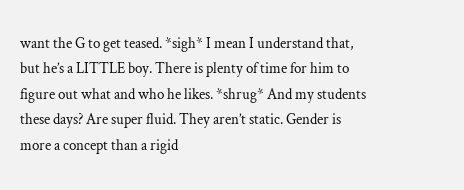want the G to get teased. *sigh* I mean I understand that, but he’s a LITTLE boy. There is plenty of time for him to figure out what and who he likes. *shrug* And my students these days? Are super fluid. They aren’t static. Gender is more a concept than a rigid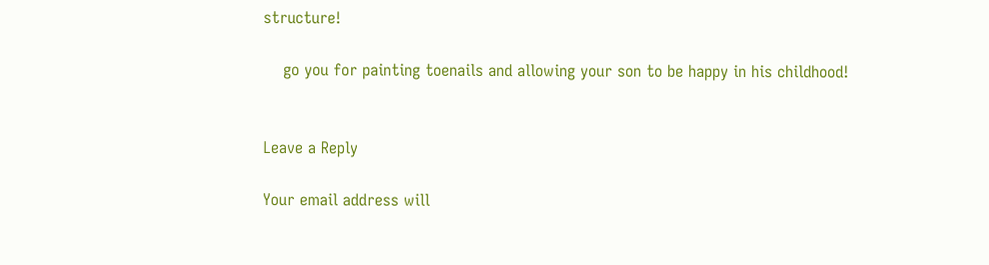structure!

    go you for painting toenails and allowing your son to be happy in his childhood!


Leave a Reply

Your email address will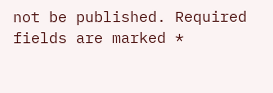not be published. Required fields are marked *